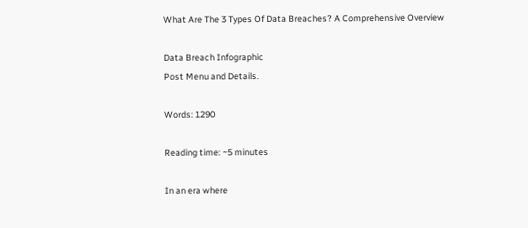What Are The 3 Types Of Data Breaches? A Comprehensive Overview

Data Breach Infographic
Post Menu and Details.

Words: 1290

Reading time: ~5 minutes

In an era where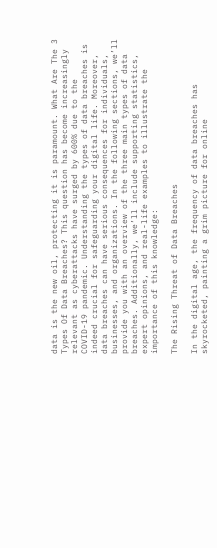data is the new oil, protecting it is paramount. What Are The 3 Types Of Data Breaches? This question has become increasingly relevant as cyberattacks have surged by 600% due to the COVID-19 pandemic. Understanding the types of data breaches is indeed crucial for safeguarding your digital life. Moreover, data breaches can have serious consequences for individuals, businesses, and organizations. In the following sections, we’ll provide you with an overview of the three main types of data breaches. Additionally, we’ll include supporting statistics, expert opinions, and real-life examples to illustrate the importance of this knowledge:

The Rising Threat of Data Breaches

In the digital age, the frequency of data breaches has skyrocketed, painting a grim picture for online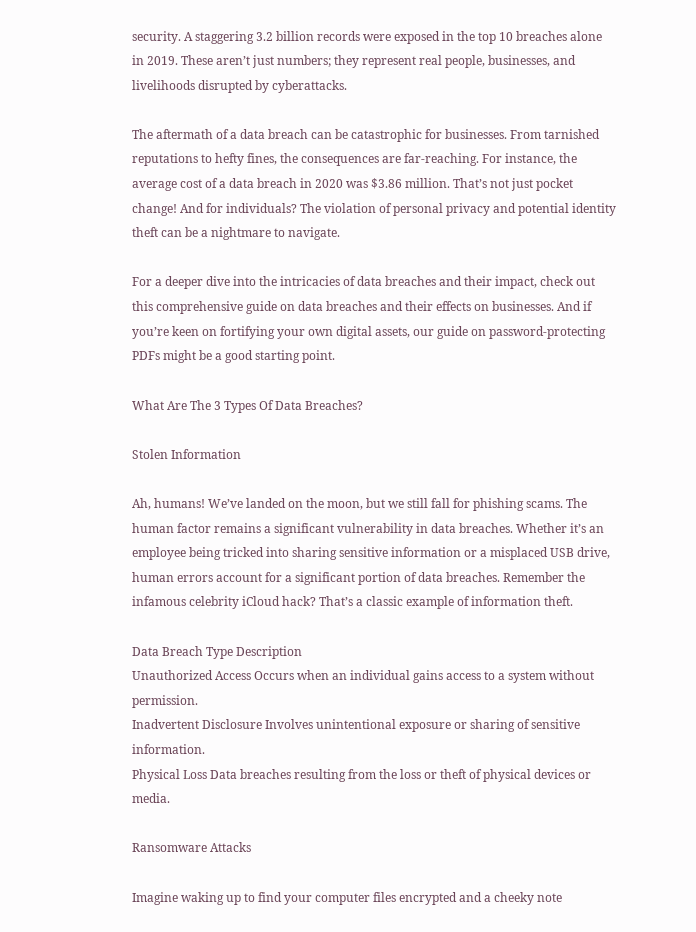security. A staggering 3.2 billion records were exposed in the top 10 breaches alone in 2019. These aren’t just numbers; they represent real people, businesses, and livelihoods disrupted by cyberattacks.

The aftermath of a data breach can be catastrophic for businesses. From tarnished reputations to hefty fines, the consequences are far-reaching. For instance, the average cost of a data breach in 2020 was $3.86 million. That’s not just pocket change! And for individuals? The violation of personal privacy and potential identity theft can be a nightmare to navigate.

For a deeper dive into the intricacies of data breaches and their impact, check out this comprehensive guide on data breaches and their effects on businesses. And if you’re keen on fortifying your own digital assets, our guide on password-protecting PDFs might be a good starting point.

What Are The 3 Types Of Data Breaches?

Stolen Information

Ah, humans! We’ve landed on the moon, but we still fall for phishing scams. The human factor remains a significant vulnerability in data breaches. Whether it’s an employee being tricked into sharing sensitive information or a misplaced USB drive, human errors account for a significant portion of data breaches. Remember the infamous celebrity iCloud hack? That’s a classic example of information theft.

Data Breach Type Description
Unauthorized Access Occurs when an individual gains access to a system without permission.
Inadvertent Disclosure Involves unintentional exposure or sharing of sensitive information.
Physical Loss Data breaches resulting from the loss or theft of physical devices or media.

Ransomware Attacks

Imagine waking up to find your computer files encrypted and a cheeky note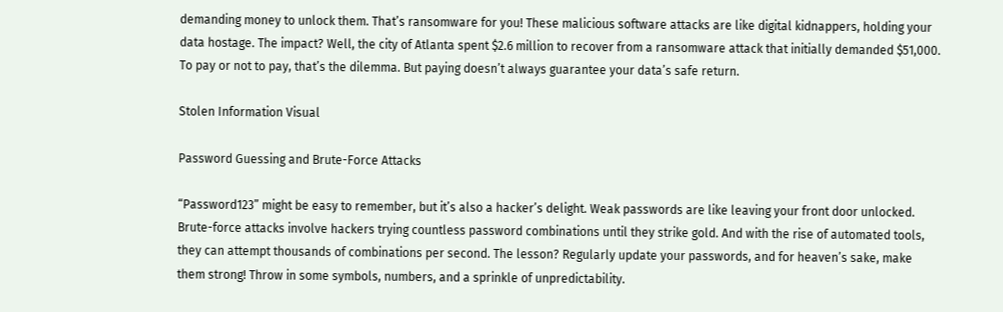demanding money to unlock them. That’s ransomware for you! These malicious software attacks are like digital kidnappers, holding your data hostage. The impact? Well, the city of Atlanta spent $2.6 million to recover from a ransomware attack that initially demanded $51,000. To pay or not to pay, that’s the dilemma. But paying doesn’t always guarantee your data’s safe return.

Stolen Information Visual

Password Guessing and Brute-Force Attacks

“Password123” might be easy to remember, but it’s also a hacker’s delight. Weak passwords are like leaving your front door unlocked. Brute-force attacks involve hackers trying countless password combinations until they strike gold. And with the rise of automated tools, they can attempt thousands of combinations per second. The lesson? Regularly update your passwords, and for heaven’s sake, make them strong! Throw in some symbols, numbers, and a sprinkle of unpredictability.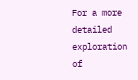For a more detailed exploration of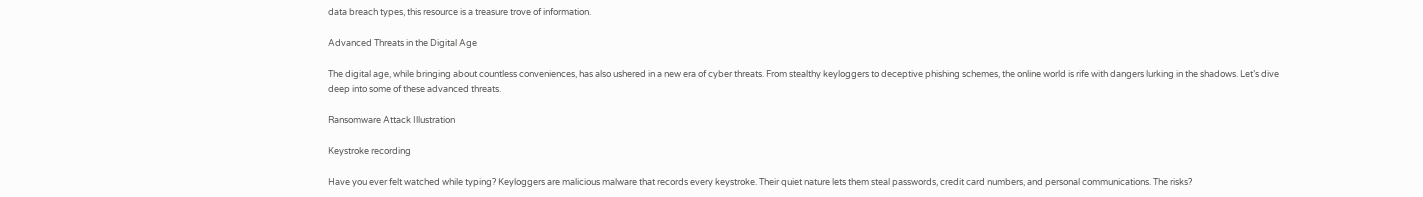data breach types, this resource is a treasure trove of information.

Advanced Threats in the Digital Age

The digital age, while bringing about countless conveniences, has also ushered in a new era of cyber threats. From stealthy keyloggers to deceptive phishing schemes, the online world is rife with dangers lurking in the shadows. Let’s dive deep into some of these advanced threats.

Ransomware Attack Illustration

Keystroke recording

Have you ever felt watched while typing? Keyloggers are malicious malware that records every keystroke. Their quiet nature lets them steal passwords, credit card numbers, and personal communications. The risks?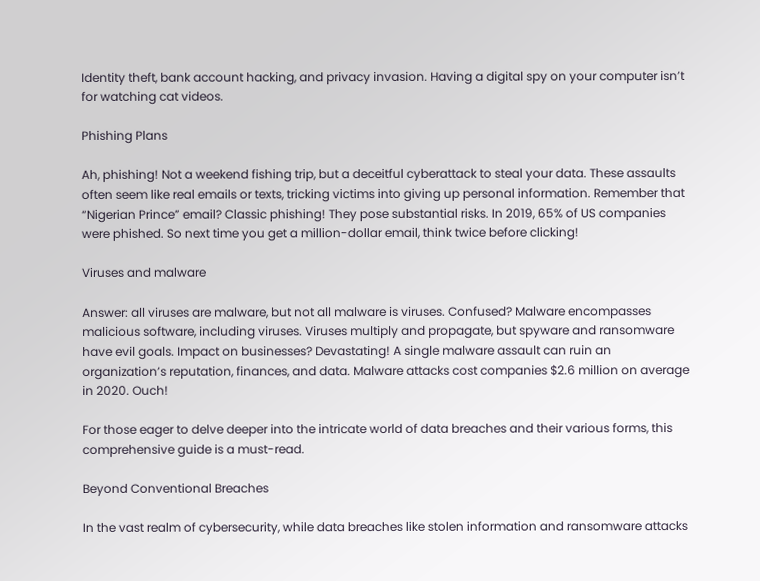Identity theft, bank account hacking, and privacy invasion. Having a digital spy on your computer isn’t for watching cat videos.

Phishing Plans

Ah, phishing! Not a weekend fishing trip, but a deceitful cyberattack to steal your data. These assaults often seem like real emails or texts, tricking victims into giving up personal information. Remember that “Nigerian Prince” email? Classic phishing! They pose substantial risks. In 2019, 65% of US companies were phished. So next time you get a million-dollar email, think twice before clicking!

Viruses and malware

Answer: all viruses are malware, but not all malware is viruses. Confused? Malware encompasses malicious software, including viruses. Viruses multiply and propagate, but spyware and ransomware have evil goals. Impact on businesses? Devastating! A single malware assault can ruin an organization’s reputation, finances, and data. Malware attacks cost companies $2.6 million on average in 2020. Ouch!

For those eager to delve deeper into the intricate world of data breaches and their various forms, this comprehensive guide is a must-read.

Beyond Conventional Breaches

In the vast realm of cybersecurity, while data breaches like stolen information and ransomware attacks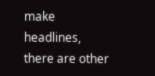make headlines, there are other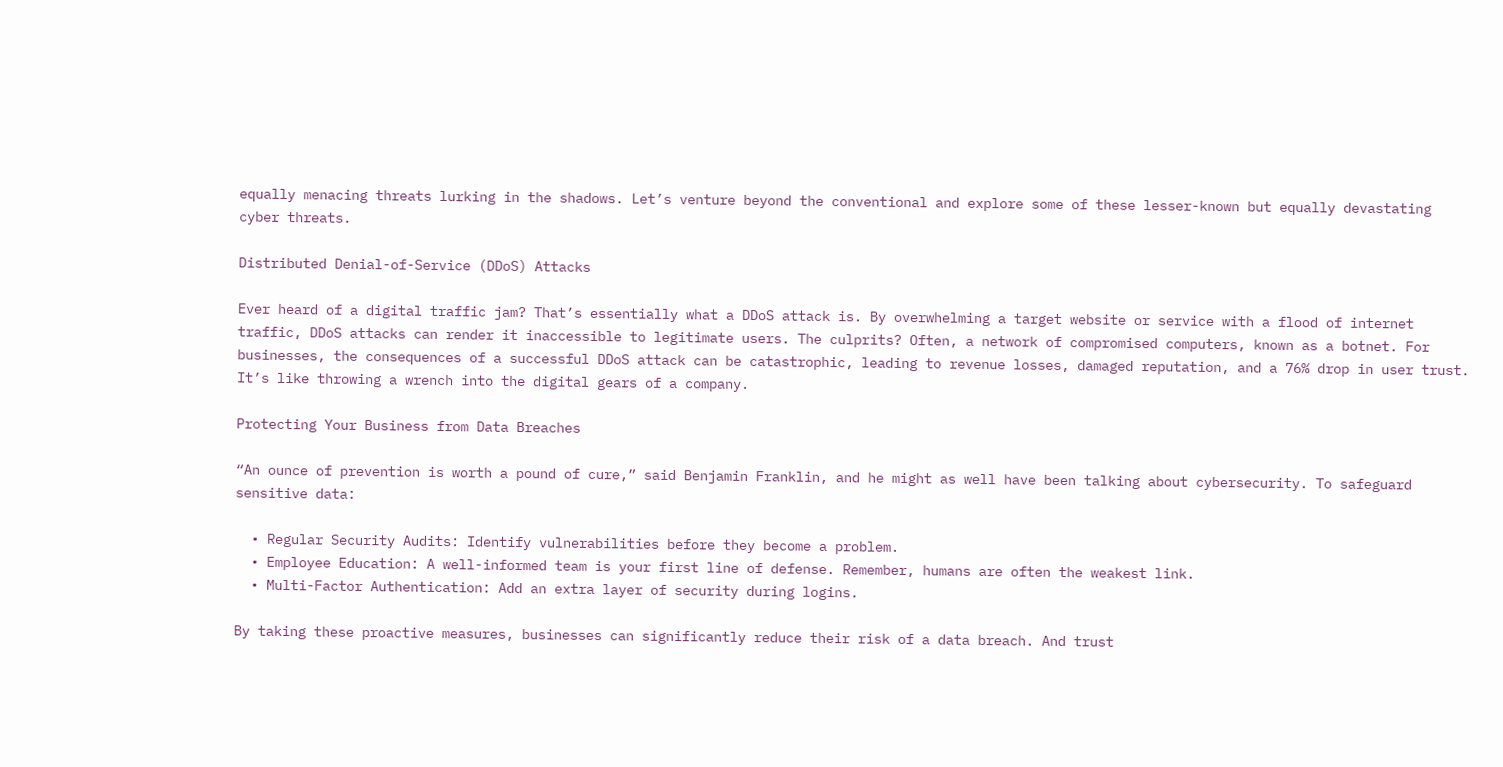equally menacing threats lurking in the shadows. Let’s venture beyond the conventional and explore some of these lesser-known but equally devastating cyber threats.

Distributed Denial-of-Service (DDoS) Attacks

Ever heard of a digital traffic jam? That’s essentially what a DDoS attack is. By overwhelming a target website or service with a flood of internet traffic, DDoS attacks can render it inaccessible to legitimate users. The culprits? Often, a network of compromised computers, known as a botnet. For businesses, the consequences of a successful DDoS attack can be catastrophic, leading to revenue losses, damaged reputation, and a 76% drop in user trust. It’s like throwing a wrench into the digital gears of a company.

Protecting Your Business from Data Breaches

“An ounce of prevention is worth a pound of cure,” said Benjamin Franklin, and he might as well have been talking about cybersecurity. To safeguard sensitive data:

  • Regular Security Audits: Identify vulnerabilities before they become a problem.
  • Employee Education: A well-informed team is your first line of defense. Remember, humans are often the weakest link.
  • Multi-Factor Authentication: Add an extra layer of security during logins.

By taking these proactive measures, businesses can significantly reduce their risk of a data breach. And trust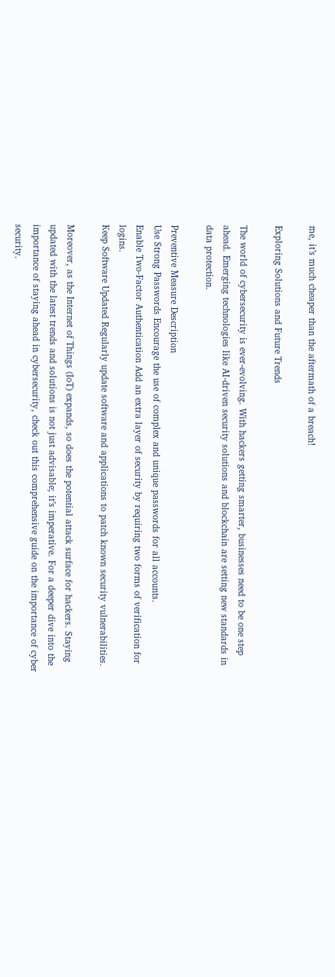me, it’s much cheaper than the aftermath of a breach!

Exploring Solutions and Future Trends

The world of cybersecurity is ever-evolving. With hackers getting smarter, businesses need to be one step ahead. Emerging technologies like AI-driven security solutions and blockchain are setting new standards in data protection.

Preventive Measure Description
Use Strong Passwords Encourage the use of complex and unique passwords for all accounts.
Enable Two-Factor Authentication Add an extra layer of security by requiring two forms of verification for logins.
Keep Software Updated Regularly update software and applications to patch known security vulnerabilities.

Moreover, as the Internet of Things (IoT) expands, so does the potential attack surface for hackers. Staying updated with the latest trends and solutions is not just advisable; it’s imperative. For a deeper dive into the importance of staying ahead in cybersecurity, check out this comprehensive guide on the importance of cyber security.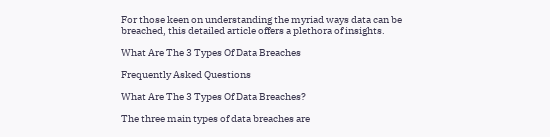For those keen on understanding the myriad ways data can be breached, this detailed article offers a plethora of insights.

What Are The 3 Types Of Data Breaches

Frequently Asked Questions

What Are The 3 Types Of Data Breaches?

The three main types of data breaches are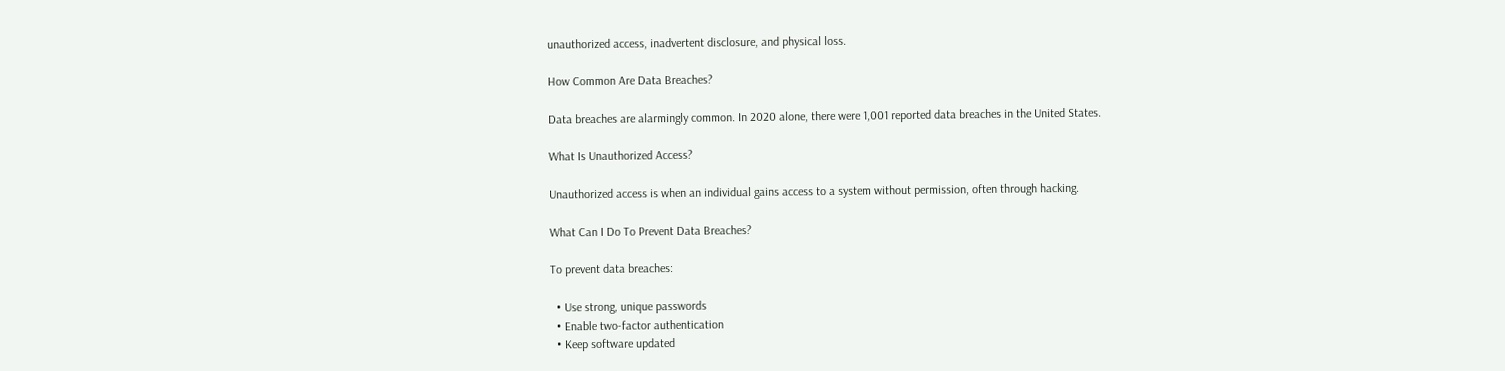unauthorized access, inadvertent disclosure, and physical loss.

How Common Are Data Breaches?

Data breaches are alarmingly common. In 2020 alone, there were 1,001 reported data breaches in the United States.

What Is Unauthorized Access?

Unauthorized access is when an individual gains access to a system without permission, often through hacking.

What Can I Do To Prevent Data Breaches?

To prevent data breaches:

  • Use strong, unique passwords
  • Enable two-factor authentication
  • Keep software updated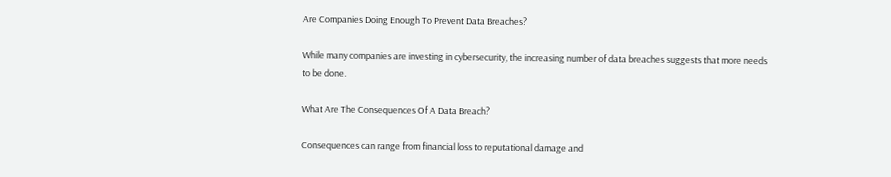Are Companies Doing Enough To Prevent Data Breaches?

While many companies are investing in cybersecurity, the increasing number of data breaches suggests that more needs to be done.

What Are The Consequences Of A Data Breach?

Consequences can range from financial loss to reputational damage and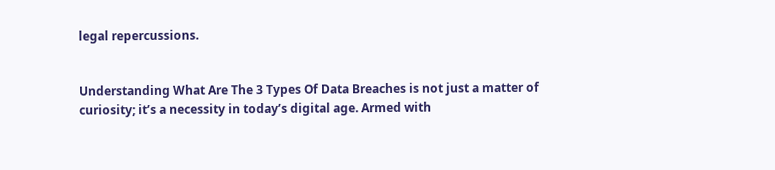legal repercussions.


Understanding What Are The 3 Types Of Data Breaches is not just a matter of curiosity; it’s a necessity in today’s digital age. Armed with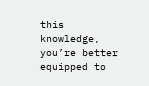this knowledge, you’re better equipped to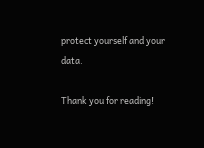protect yourself and your data.

Thank you for reading!